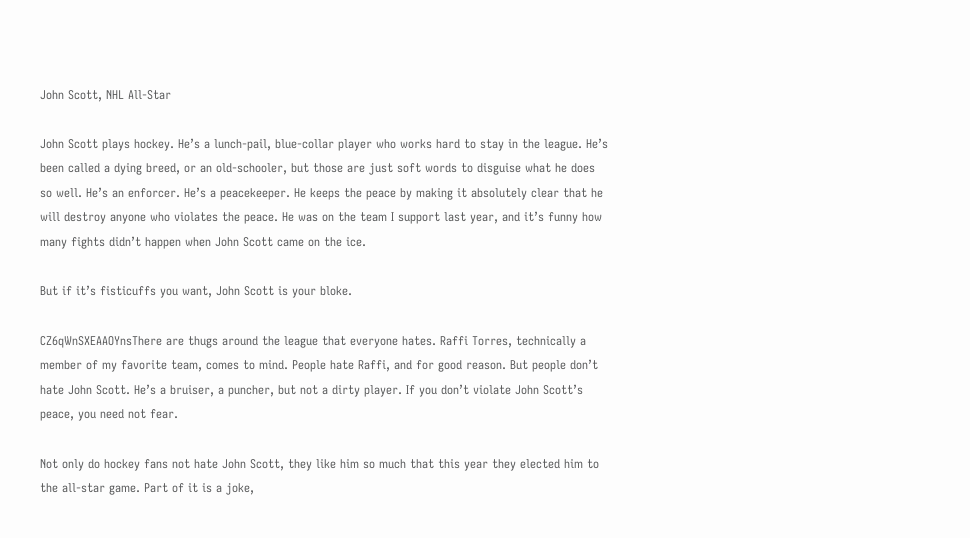John Scott, NHL All-Star

John Scott plays hockey. He’s a lunch-pail, blue-collar player who works hard to stay in the league. He’s been called a dying breed, or an old-schooler, but those are just soft words to disguise what he does so well. He’s an enforcer. He’s a peacekeeper. He keeps the peace by making it absolutely clear that he will destroy anyone who violates the peace. He was on the team I support last year, and it’s funny how many fights didn’t happen when John Scott came on the ice.

But if it’s fisticuffs you want, John Scott is your bloke.

CZ6qWnSXEAAOYnsThere are thugs around the league that everyone hates. Raffi Torres, technically a member of my favorite team, comes to mind. People hate Raffi, and for good reason. But people don’t hate John Scott. He’s a bruiser, a puncher, but not a dirty player. If you don’t violate John Scott’s peace, you need not fear.

Not only do hockey fans not hate John Scott, they like him so much that this year they elected him to the all-star game. Part of it is a joke,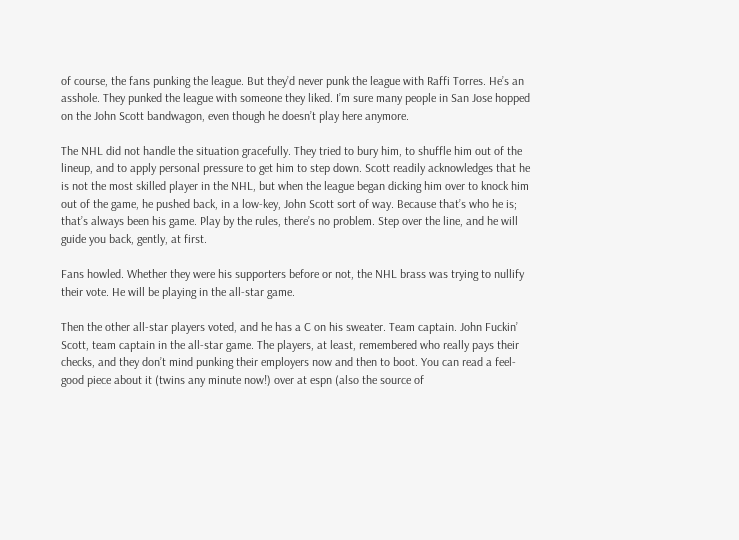of course, the fans punking the league. But they’d never punk the league with Raffi Torres. He’s an asshole. They punked the league with someone they liked. I’m sure many people in San Jose hopped on the John Scott bandwagon, even though he doesn’t play here anymore.

The NHL did not handle the situation gracefully. They tried to bury him, to shuffle him out of the lineup, and to apply personal pressure to get him to step down. Scott readily acknowledges that he is not the most skilled player in the NHL, but when the league began dicking him over to knock him out of the game, he pushed back, in a low-key, John Scott sort of way. Because that’s who he is; that’s always been his game. Play by the rules, there’s no problem. Step over the line, and he will guide you back, gently, at first.

Fans howled. Whether they were his supporters before or not, the NHL brass was trying to nullify their vote. He will be playing in the all-star game.

Then the other all-star players voted, and he has a C on his sweater. Team captain. John Fuckin’ Scott, team captain in the all-star game. The players, at least, remembered who really pays their checks, and they don’t mind punking their employers now and then to boot. You can read a feel-good piece about it (twins any minute now!) over at espn (also the source of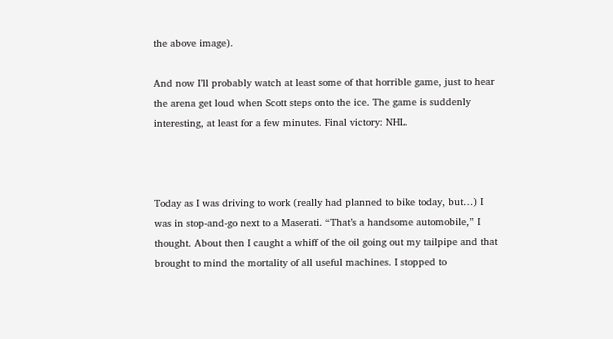the above image).

And now I’ll probably watch at least some of that horrible game, just to hear the arena get loud when Scott steps onto the ice. The game is suddenly interesting, at least for a few minutes. Final victory: NHL.



Today as I was driving to work (really had planned to bike today, but…) I was in stop-and-go next to a Maserati. “That’s a handsome automobile,” I thought. About then I caught a whiff of the oil going out my tailpipe and that brought to mind the mortality of all useful machines. I stopped to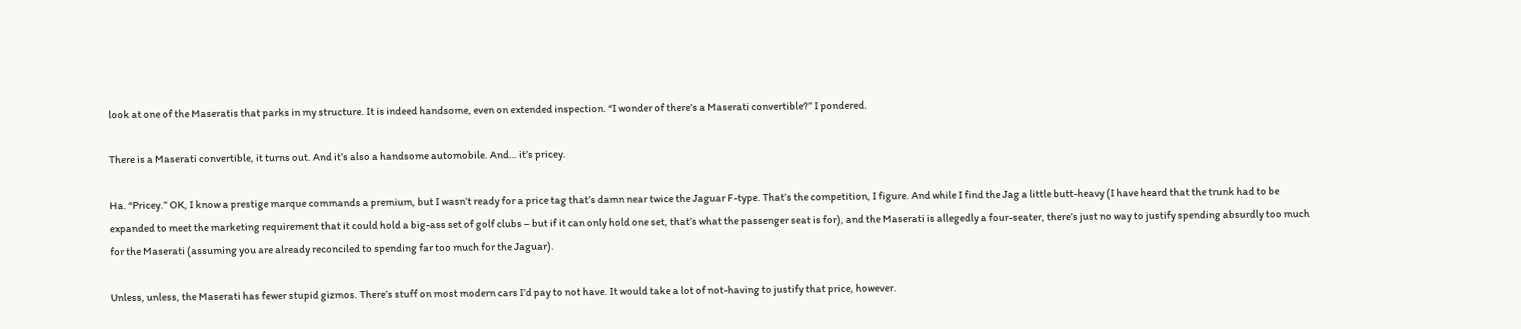look at one of the Maseratis that parks in my structure. It is indeed handsome, even on extended inspection. “I wonder of there’s a Maserati convertible?” I pondered.

There is a Maserati convertible, it turns out. And it’s also a handsome automobile. And… it’s pricey.

Ha. “Pricey.” OK, I know a prestige marque commands a premium, but I wasn’t ready for a price tag that’s damn near twice the Jaguar F-type. That’s the competition, I figure. And while I find the Jag a little butt-heavy (I have heard that the trunk had to be expanded to meet the marketing requirement that it could hold a big-ass set of golf clubs – but if it can only hold one set, that’s what the passenger seat is for), and the Maserati is allegedly a four-seater, there’s just no way to justify spending absurdly too much for the Maserati (assuming you are already reconciled to spending far too much for the Jaguar).

Unless, unless, the Maserati has fewer stupid gizmos. There’s stuff on most modern cars I’d pay to not have. It would take a lot of not-having to justify that price, however.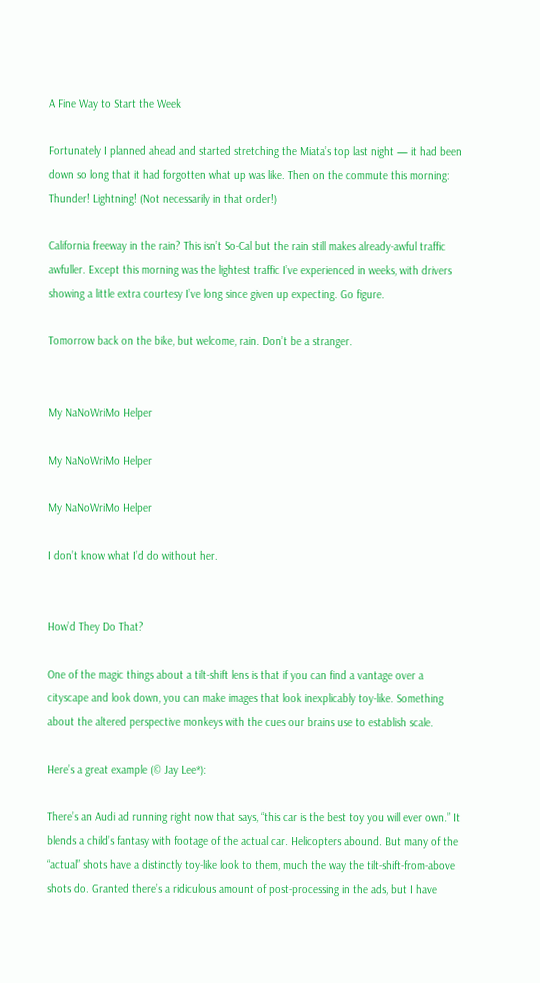A Fine Way to Start the Week

Fortunately I planned ahead and started stretching the Miata’s top last night — it had been down so long that it had forgotten what up was like. Then on the commute this morning: Thunder! Lightning! (Not necessarily in that order!)

California freeway in the rain? This isn’t So-Cal but the rain still makes already-awful traffic awfuller. Except this morning was the lightest traffic I’ve experienced in weeks, with drivers showing a little extra courtesy I’ve long since given up expecting. Go figure.

Tomorrow back on the bike, but welcome, rain. Don’t be a stranger.


My NaNoWriMo Helper

My NaNoWriMo Helper

My NaNoWriMo Helper

I don’t know what I’d do without her.


How’d They Do That?

One of the magic things about a tilt-shift lens is that if you can find a vantage over a cityscape and look down, you can make images that look inexplicably toy-like. Something about the altered perspective monkeys with the cues our brains use to establish scale.

Here’s a great example (© Jay Lee*):

There’s an Audi ad running right now that says, “this car is the best toy you will ever own.” It blends a child’s fantasy with footage of the actual car. Helicopters abound. But many of the “actual” shots have a distinctly toy-like look to them, much the way the tilt-shift-from-above shots do. Granted there’s a ridiculous amount of post-processing in the ads, but I have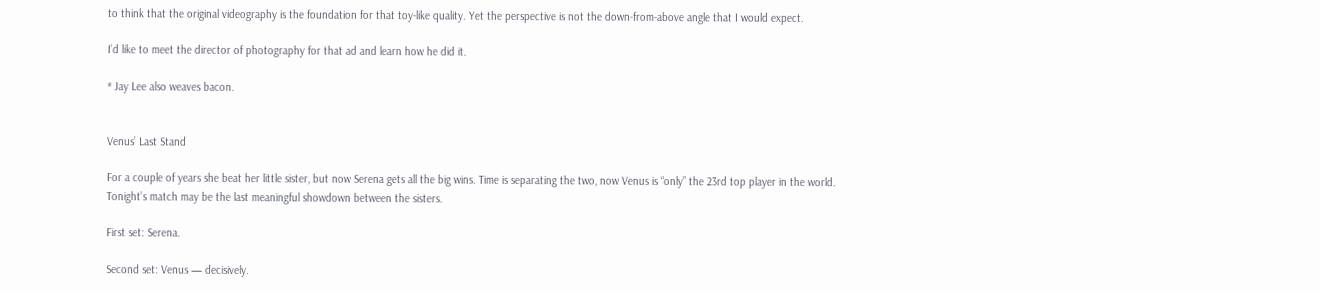to think that the original videography is the foundation for that toy-like quality. Yet the perspective is not the down-from-above angle that I would expect.

I’d like to meet the director of photography for that ad and learn how he did it.

* Jay Lee also weaves bacon.


Venus’ Last Stand

For a couple of years she beat her little sister, but now Serena gets all the big wins. Time is separating the two, now Venus is “only” the 23rd top player in the world. Tonight’s match may be the last meaningful showdown between the sisters.

First set: Serena.

Second set: Venus — decisively.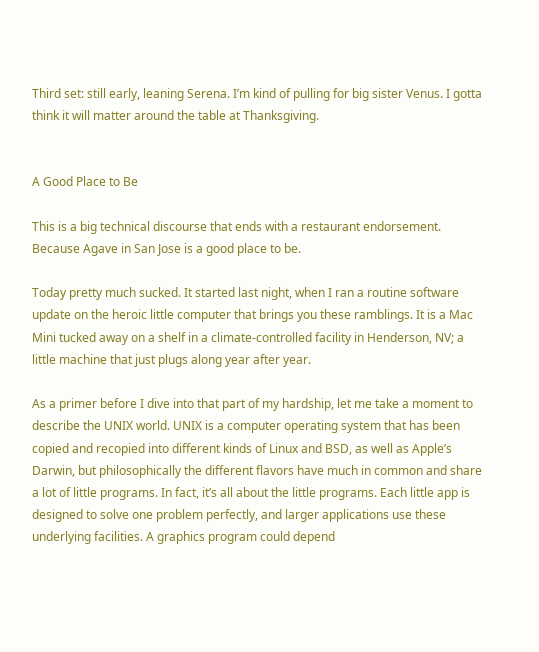Third set: still early, leaning Serena. I’m kind of pulling for big sister Venus. I gotta think it will matter around the table at Thanksgiving.


A Good Place to Be

This is a big technical discourse that ends with a restaurant endorsement. Because Agave in San Jose is a good place to be.

Today pretty much sucked. It started last night, when I ran a routine software update on the heroic little computer that brings you these ramblings. It is a Mac Mini tucked away on a shelf in a climate-controlled facility in Henderson, NV; a little machine that just plugs along year after year.

As a primer before I dive into that part of my hardship, let me take a moment to describe the UNIX world. UNIX is a computer operating system that has been copied and recopied into different kinds of Linux and BSD, as well as Apple’s Darwin, but philosophically the different flavors have much in common and share a lot of little programs. In fact, it’s all about the little programs. Each little app is designed to solve one problem perfectly, and larger applications use these underlying facilities. A graphics program could depend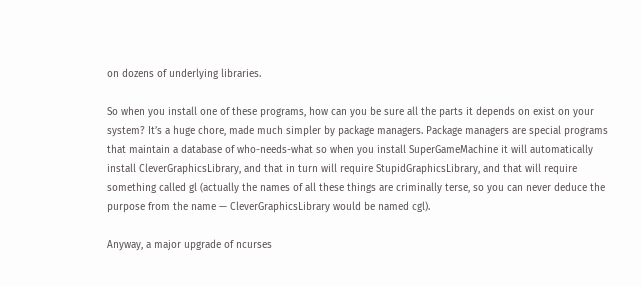on dozens of underlying libraries.

So when you install one of these programs, how can you be sure all the parts it depends on exist on your system? It’s a huge chore, made much simpler by package managers. Package managers are special programs that maintain a database of who-needs-what so when you install SuperGameMachine it will automatically install CleverGraphicsLibrary, and that in turn will require StupidGraphicsLibrary, and that will require something called gl (actually the names of all these things are criminally terse, so you can never deduce the purpose from the name — CleverGraphicsLibrary would be named cgl).

Anyway, a major upgrade of ncurses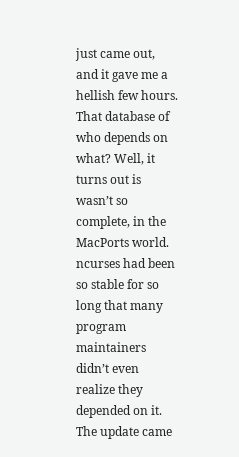just came out, and it gave me a hellish few hours. That database of who depends on what? Well, it turns out is wasn’t so complete, in the MacPorts world. ncurses had been so stable for so long that many program maintainers didn’t even realize they depended on it. The update came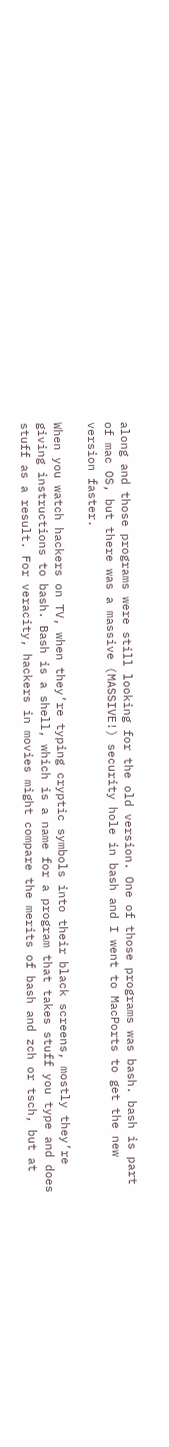along and those programs were still looking for the old version. One of those programs was bash. bash is part of mac OS, but there was a massive (MASSIVE!) security hole in bash and I went to MacPorts to get the new version faster.

When you watch hackers on TV, when they’re typing cryptic symbols into their black screens, mostly they’re giving instructions to bash. Bash is a shell, which is a name for a program that takes stuff you type and does stuff as a result. For veracity, hackers in movies might compare the merits of bash and zch or tsch, but at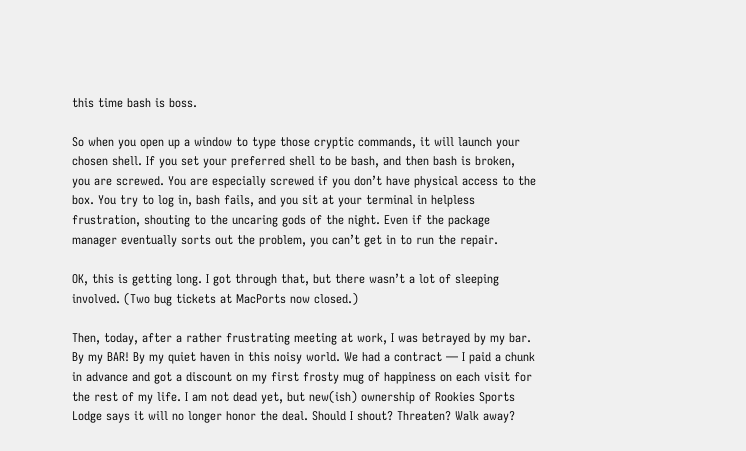this time bash is boss.

So when you open up a window to type those cryptic commands, it will launch your chosen shell. If you set your preferred shell to be bash, and then bash is broken, you are screwed. You are especially screwed if you don’t have physical access to the box. You try to log in, bash fails, and you sit at your terminal in helpless frustration, shouting to the uncaring gods of the night. Even if the package manager eventually sorts out the problem, you can’t get in to run the repair.

OK, this is getting long. I got through that, but there wasn’t a lot of sleeping involved. (Two bug tickets at MacPorts now closed.)

Then, today, after a rather frustrating meeting at work, I was betrayed by my bar. By my BAR! By my quiet haven in this noisy world. We had a contract — I paid a chunk in advance and got a discount on my first frosty mug of happiness on each visit for the rest of my life. I am not dead yet, but new(ish) ownership of Rookies Sports Lodge says it will no longer honor the deal. Should I shout? Threaten? Walk away?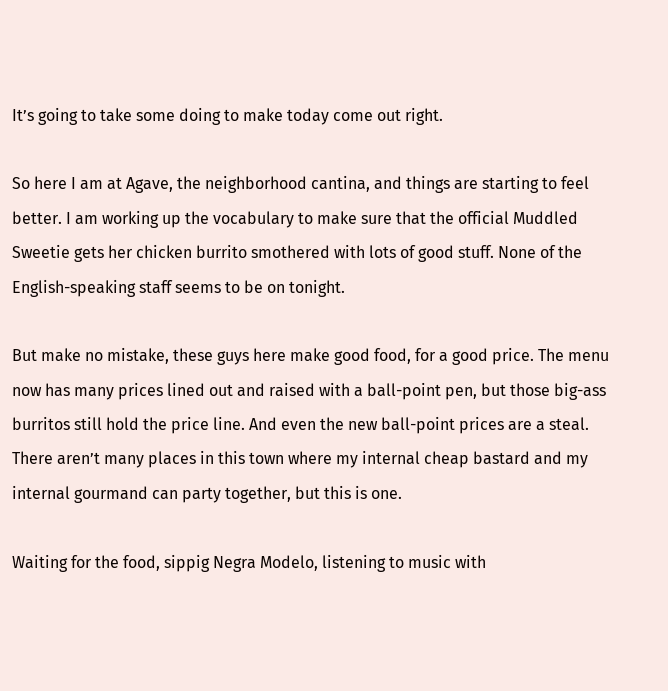It’s going to take some doing to make today come out right.

So here I am at Agave, the neighborhood cantina, and things are starting to feel better. I am working up the vocabulary to make sure that the official Muddled Sweetie gets her chicken burrito smothered with lots of good stuff. None of the English-speaking staff seems to be on tonight.

But make no mistake, these guys here make good food, for a good price. The menu now has many prices lined out and raised with a ball-point pen, but those big-ass burritos still hold the price line. And even the new ball-point prices are a steal. There aren’t many places in this town where my internal cheap bastard and my internal gourmand can party together, but this is one.

Waiting for the food, sippig Negra Modelo, listening to music with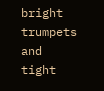bright trumpets and tight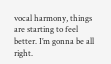vocal harmony, things are starting to feel better. I’m gonna be all right.